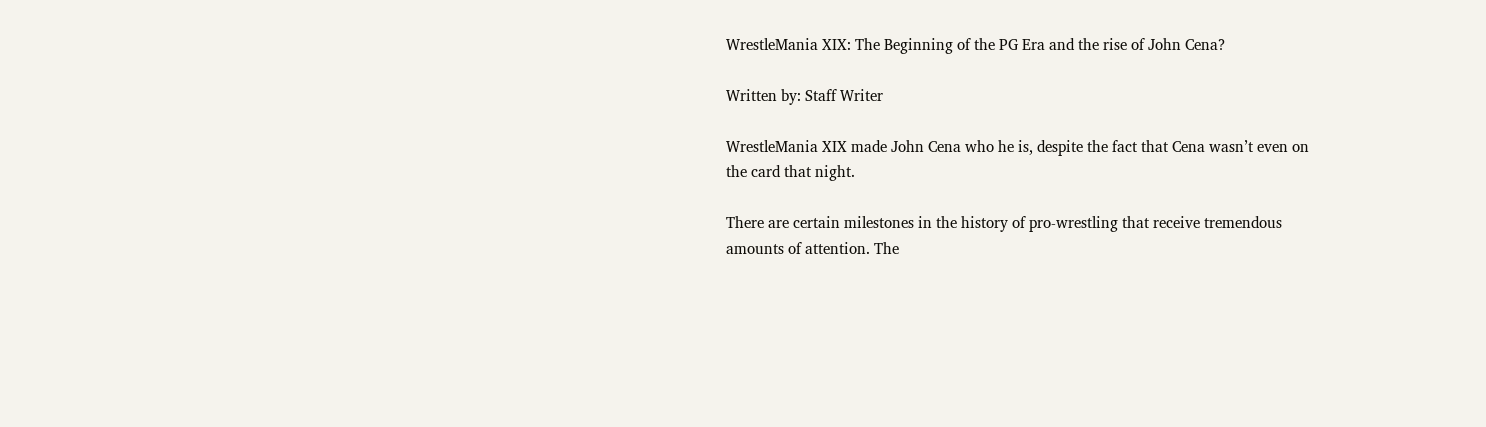WrestleMania XIX: The Beginning of the PG Era and the rise of John Cena?

Written by: Staff Writer

WrestleMania XIX made John Cena who he is, despite the fact that Cena wasn’t even on the card that night.

There are certain milestones in the history of pro-wrestling that receive tremendous amounts of attention. The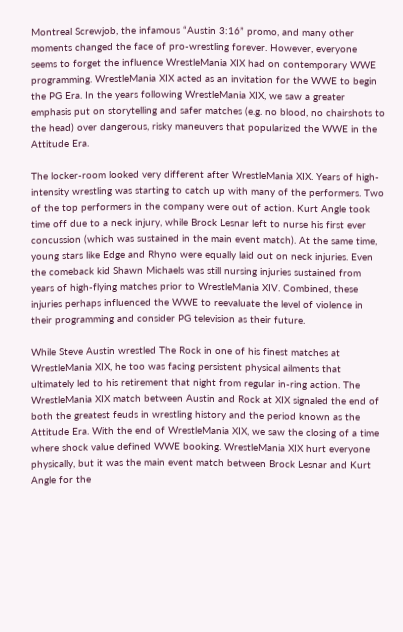Montreal Screwjob, the infamous “Austin 3:16” promo, and many other moments changed the face of pro-wrestling forever. However, everyone seems to forget the influence WrestleMania XIX had on contemporary WWE programming. WrestleMania XIX acted as an invitation for the WWE to begin the PG Era. In the years following WrestleMania XIX, we saw a greater emphasis put on storytelling and safer matches (e.g. no blood, no chairshots to the head) over dangerous, risky maneuvers that popularized the WWE in the Attitude Era.

The locker-room looked very different after WrestleMania XIX. Years of high-intensity wrestling was starting to catch up with many of the performers. Two of the top performers in the company were out of action. Kurt Angle took time off due to a neck injury, while Brock Lesnar left to nurse his first ever concussion (which was sustained in the main event match). At the same time, young stars like Edge and Rhyno were equally laid out on neck injuries. Even the comeback kid Shawn Michaels was still nursing injuries sustained from years of high-flying matches prior to WrestleMania XIV. Combined, these injuries perhaps influenced the WWE to reevaluate the level of violence in their programming and consider PG television as their future.

While Steve Austin wrestled The Rock in one of his finest matches at WrestleMania XIX, he too was facing persistent physical ailments that ultimately led to his retirement that night from regular in-ring action. The WrestleMania XIX match between Austin and Rock at XIX signaled the end of both the greatest feuds in wrestling history and the period known as the Attitude Era. With the end of WrestleMania XIX, we saw the closing of a time where shock value defined WWE booking. WrestleMania XIX hurt everyone physically, but it was the main event match between Brock Lesnar and Kurt Angle for the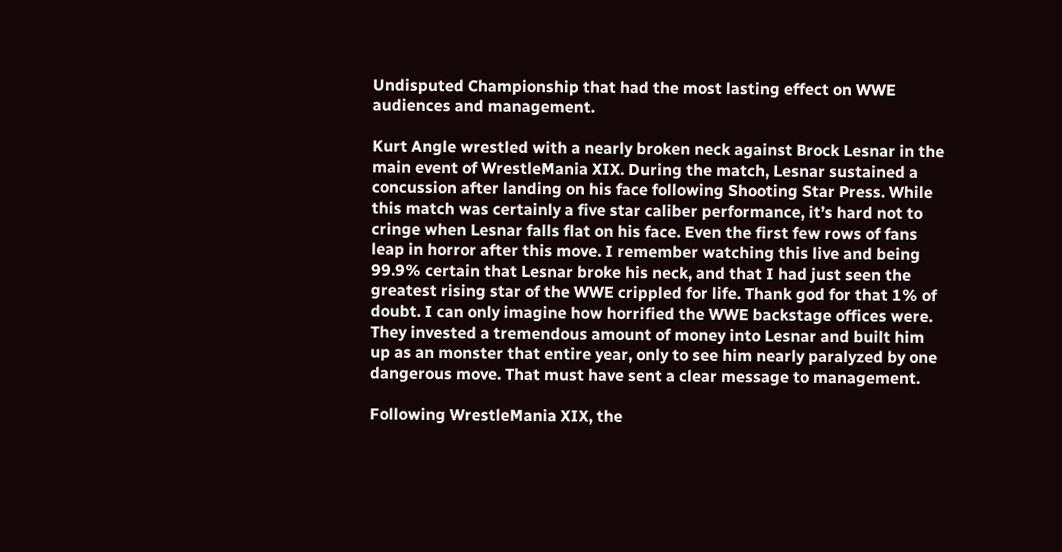Undisputed Championship that had the most lasting effect on WWE audiences and management.

Kurt Angle wrestled with a nearly broken neck against Brock Lesnar in the main event of WrestleMania XIX. During the match, Lesnar sustained a concussion after landing on his face following Shooting Star Press. While this match was certainly a five star caliber performance, it’s hard not to cringe when Lesnar falls flat on his face. Even the first few rows of fans leap in horror after this move. I remember watching this live and being 99.9% certain that Lesnar broke his neck, and that I had just seen the greatest rising star of the WWE crippled for life. Thank god for that 1% of doubt. I can only imagine how horrified the WWE backstage offices were. They invested a tremendous amount of money into Lesnar and built him up as an monster that entire year, only to see him nearly paralyzed by one dangerous move. That must have sent a clear message to management.

Following WrestleMania XIX, the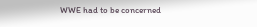WWE had to be concerned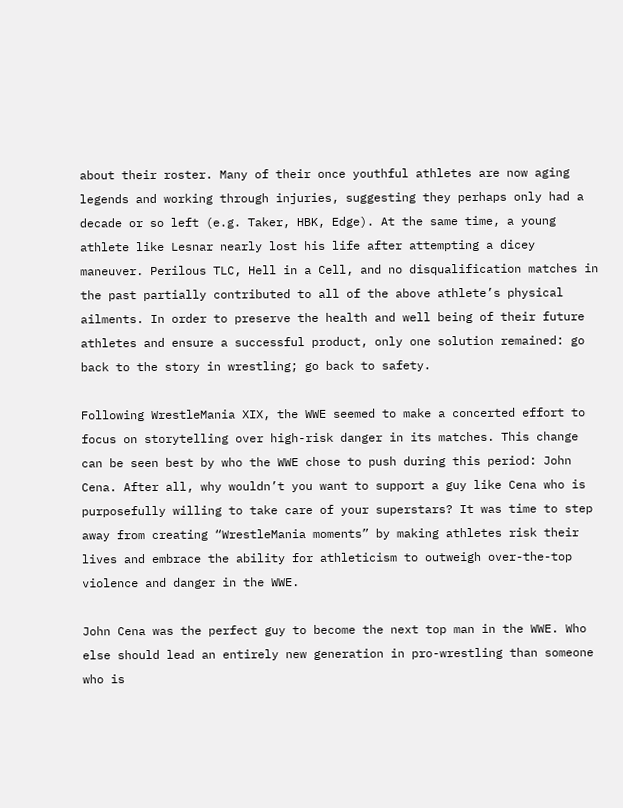about their roster. Many of their once youthful athletes are now aging legends and working through injuries, suggesting they perhaps only had a decade or so left (e.g. Taker, HBK, Edge). At the same time, a young athlete like Lesnar nearly lost his life after attempting a dicey maneuver. Perilous TLC, Hell in a Cell, and no disqualification matches in the past partially contributed to all of the above athlete’s physical ailments. In order to preserve the health and well being of their future athletes and ensure a successful product, only one solution remained: go back to the story in wrestling; go back to safety.

Following WrestleMania XIX, the WWE seemed to make a concerted effort to focus on storytelling over high-risk danger in its matches. This change can be seen best by who the WWE chose to push during this period: John Cena. After all, why wouldn’t you want to support a guy like Cena who is purposefully willing to take care of your superstars? It was time to step away from creating “WrestleMania moments” by making athletes risk their lives and embrace the ability for athleticism to outweigh over-the-top violence and danger in the WWE.

John Cena was the perfect guy to become the next top man in the WWE. Who else should lead an entirely new generation in pro-wrestling than someone who is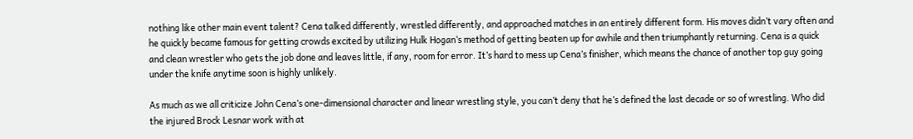nothing like other main event talent? Cena talked differently, wrestled differently, and approached matches in an entirely different form. His moves didn’t vary often and he quickly became famous for getting crowds excited by utilizing Hulk Hogan‘s method of getting beaten up for awhile and then triumphantly returning. Cena is a quick and clean wrestler who gets the job done and leaves little, if any, room for error. It’s hard to mess up Cena’s finisher, which means the chance of another top guy going under the knife anytime soon is highly unlikely.

As much as we all criticize John Cena’s one-dimensional character and linear wrestling style, you can’t deny that he’s defined the last decade or so of wrestling. Who did the injured Brock Lesnar work with at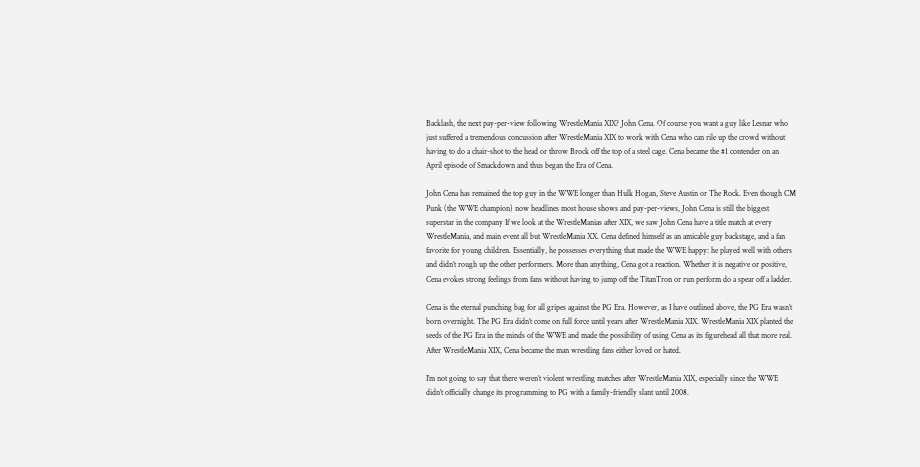Backlash, the next pay-per-view following WrestleMania XIX? John Cena. Of course you want a guy like Lesnar who just suffered a tremendous concussion after WrestleMania XIX to work with Cena who can rile up the crowd without having to do a chair-shot to the head or throw Brock off the top of a steel cage. Cena became the #1 contender on an April episode of Smackdown and thus began the Era of Cena.

John Cena has remained the top guy in the WWE longer than Hulk Hogan, Steve Austin or The Rock. Even though CM Punk (the WWE champion) now headlines most house shows and pay-per-views, John Cena is still the biggest superstar in the company If we look at the WrestleManias after XIX, we saw John Cena have a title match at every WrestleMania, and main event all but WrestleMania XX. Cena defined himself as an amicable guy backstage, and a fan favorite for young children. Essentially, he possesses everything that made the WWE happy: he played well with others and didn’t rough up the other performers. More than anything, Cena got a reaction. Whether it is negative or positive, Cena evokes strong feelings from fans without having to jump off the TitanTron or run perform do a spear off a ladder.

Cena is the eternal punching bag for all gripes against the PG Era. However, as I have outlined above, the PG Era wasn’t born overnight. The PG Era didn’t come on full force until years after WrestleMania XIX. WrestleMania XIX planted the seeds of the PG Era in the minds of the WWE and made the possibility of using Cena as its figurehead all that more real. After WrestleMania XIX, Cena became the man wrestling fans either loved or hated.

I’m not going to say that there weren’t violent wrestling matches after WrestleMania XIX, especially since the WWE didn’t officially change its programming to PG with a family-friendly slant until 2008.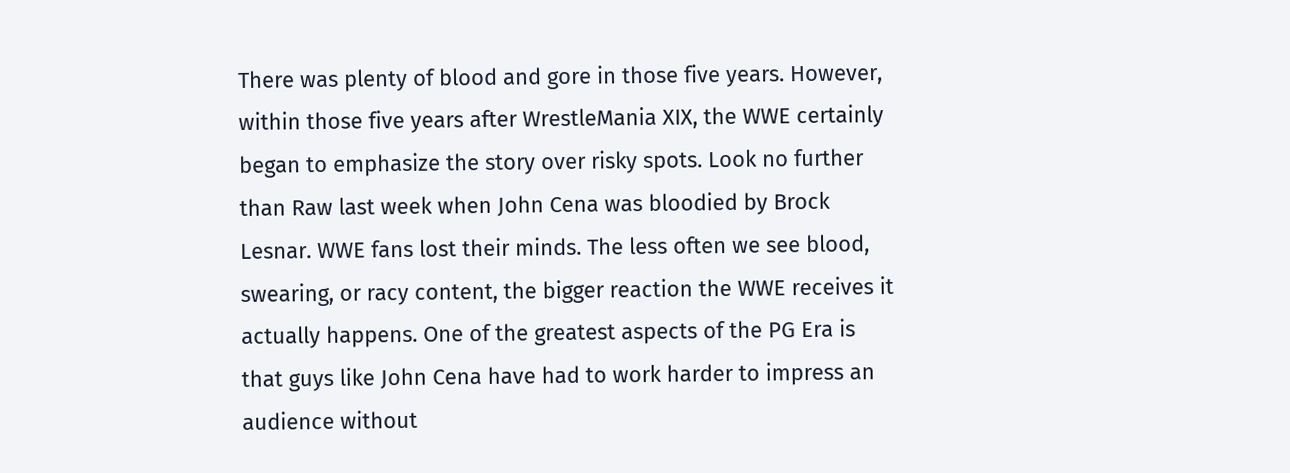There was plenty of blood and gore in those five years. However, within those five years after WrestleMania XIX, the WWE certainly began to emphasize the story over risky spots. Look no further than Raw last week when John Cena was bloodied by Brock Lesnar. WWE fans lost their minds. The less often we see blood, swearing, or racy content, the bigger reaction the WWE receives it actually happens. One of the greatest aspects of the PG Era is that guys like John Cena have had to work harder to impress an audience without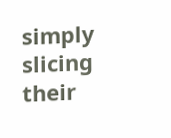simply slicing their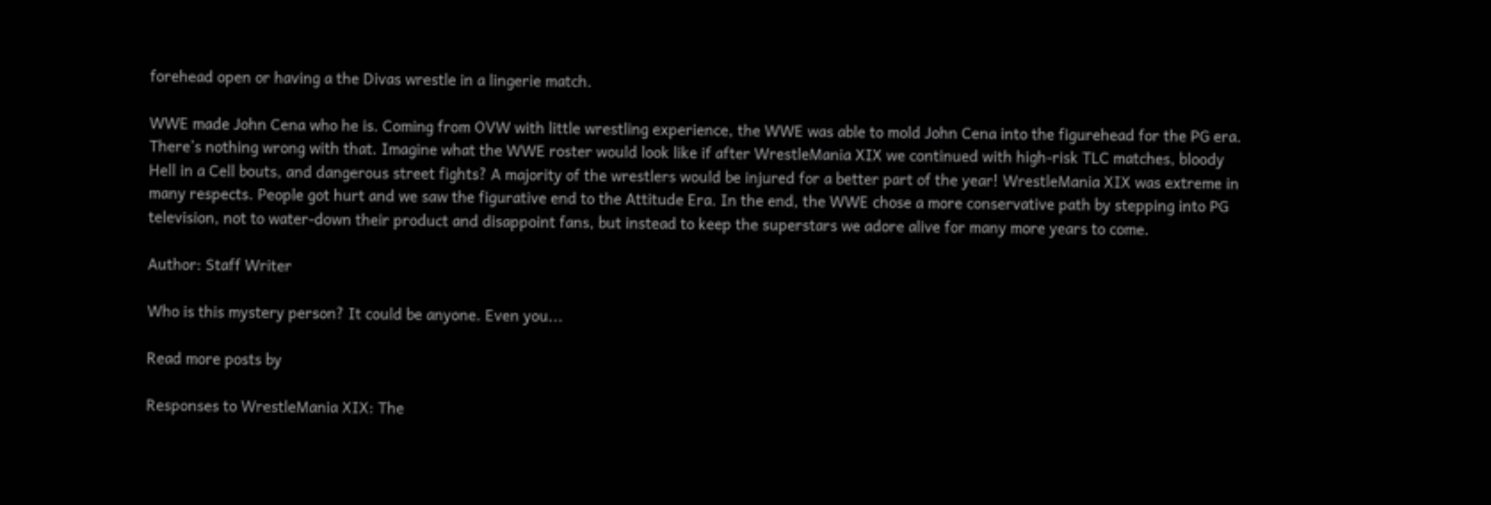forehead open or having a the Divas wrestle in a lingerie match.

WWE made John Cena who he is. Coming from OVW with little wrestling experience, the WWE was able to mold John Cena into the figurehead for the PG era. There’s nothing wrong with that. Imagine what the WWE roster would look like if after WrestleMania XIX we continued with high-risk TLC matches, bloody Hell in a Cell bouts, and dangerous street fights? A majority of the wrestlers would be injured for a better part of the year! WrestleMania XIX was extreme in many respects. People got hurt and we saw the figurative end to the Attitude Era. In the end, the WWE chose a more conservative path by stepping into PG television, not to water-down their product and disappoint fans, but instead to keep the superstars we adore alive for many more years to come.

Author: Staff Writer

Who is this mystery person? It could be anyone. Even you...

Read more posts by

Responses to WrestleMania XIX: The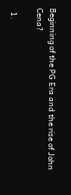Beginning of the PG Era and the rise of John Cena?

  1.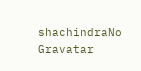shachindraNo Gravatar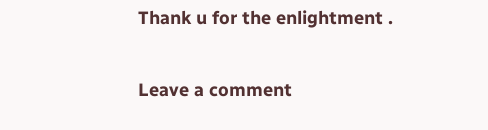Thank u for the enlightment .

Leave a comment